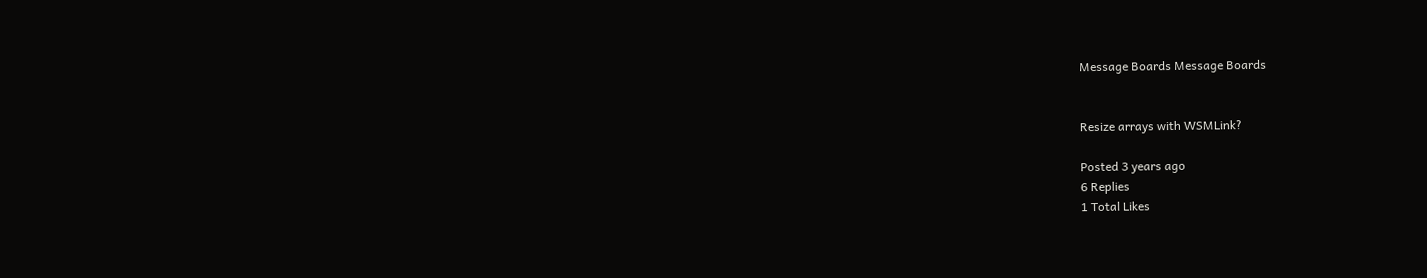Message Boards Message Boards


Resize arrays with WSMLink?

Posted 3 years ago
6 Replies
1 Total Likes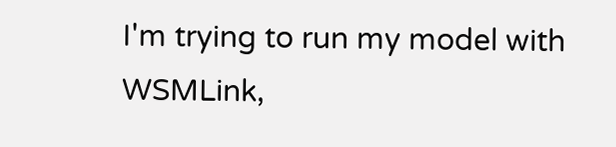I'm trying to run my model with WSMLink,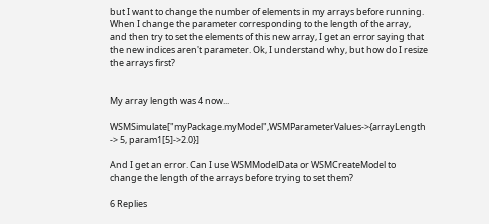but I want to change the number of elements in my arrays before running. When I change the parameter corresponding to the length of the array, and then try to set the elements of this new array, I get an error saying that the new indices aren't parameter. Ok, I understand why, but how do I resize the arrays first?


My array length was 4 now...

WSMSimulate["myPackage.myModel",WSMParameterValues->{arrayLength -> 5, param1[5]->2.0}]

And I get an error. Can I use WSMModelData or WSMCreateModel to change the length of the arrays before trying to set them?

6 Replies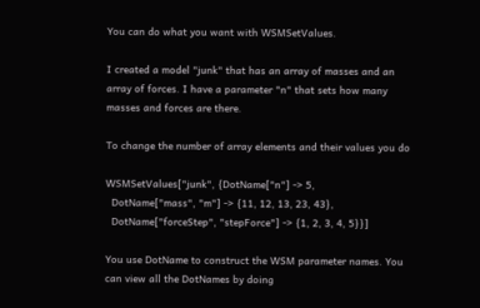You can do what you want with WSMSetValues.

I created a model "junk" that has an array of masses and an array of forces. I have a parameter "n" that sets how many masses and forces are there.

To change the number of array elements and their values you do

WSMSetValues["junk", {DotName["n"] -> 5,
  DotName["mass", "m"] -> {11, 12, 13, 23, 43},
  DotName["forceStep", "stepForce"] -> {1, 2, 3, 4, 5}}]

You use DotName to construct the WSM parameter names. You can view all the DotNames by doing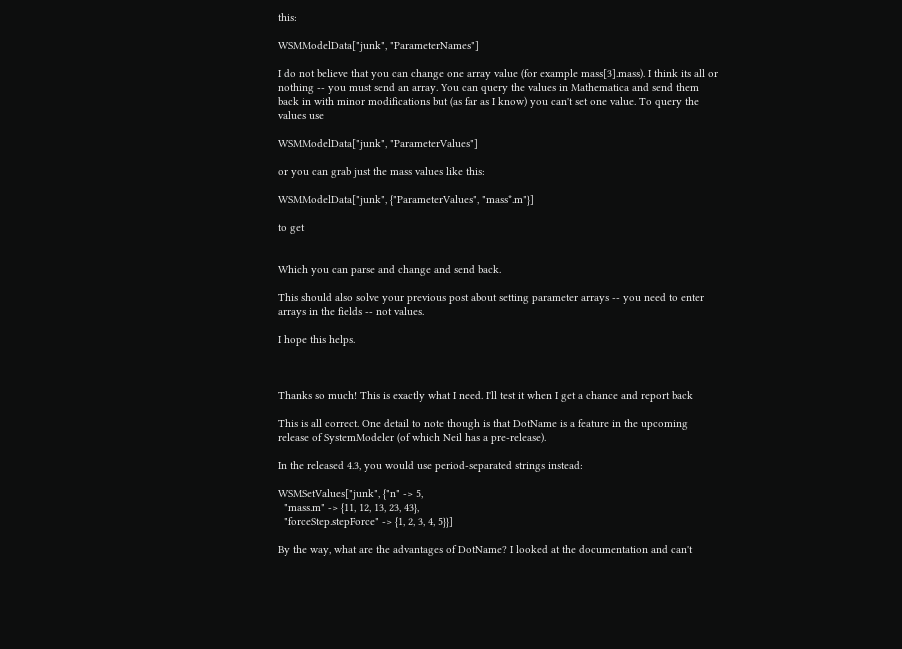this:

WSMModelData["junk", "ParameterNames"]

I do not believe that you can change one array value (for example mass[3].mass). I think its all or nothing -- you must send an array. You can query the values in Mathematica and send them back in with minor modifications but (as far as I know) you can't set one value. To query the values use

WSMModelData["junk", "ParameterValues"]

or you can grab just the mass values like this:

WSMModelData["junk", {"ParameterValues", "mass*.m"}]

to get


Which you can parse and change and send back.

This should also solve your previous post about setting parameter arrays -- you need to enter arrays in the fields -- not values.

I hope this helps.



Thanks so much! This is exactly what I need. I'll test it when I get a chance and report back

This is all correct. One detail to note though is that DotName is a feature in the upcoming release of SystemModeler (of which Neil has a pre-release).

In the released 4.3, you would use period-separated strings instead:

WSMSetValues["junk", {"n" -> 5,
  "mass.m" -> {11, 12, 13, 23, 43},
  "forceStep.stepForce" -> {1, 2, 3, 4, 5}}]

By the way, what are the advantages of DotName? I looked at the documentation and can't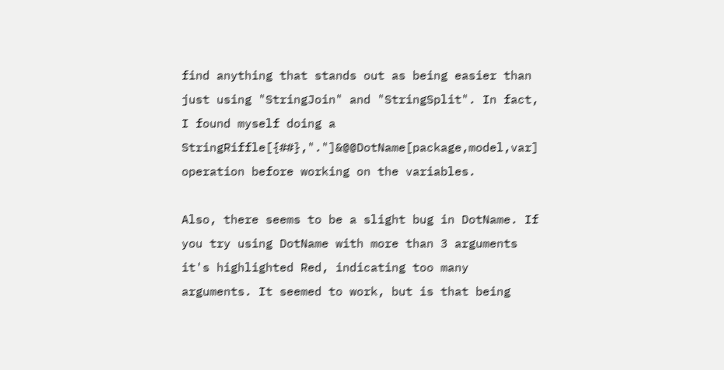find anything that stands out as being easier than just using "StringJoin" and "StringSplit". In fact, I found myself doing a StringRiffle[{##},"."]&@@DotName[package,model,var] operation before working on the variables.

Also, there seems to be a slight bug in DotName. If you try using DotName with more than 3 arguments it's highlighted Red, indicating too many arguments. It seemed to work, but is that being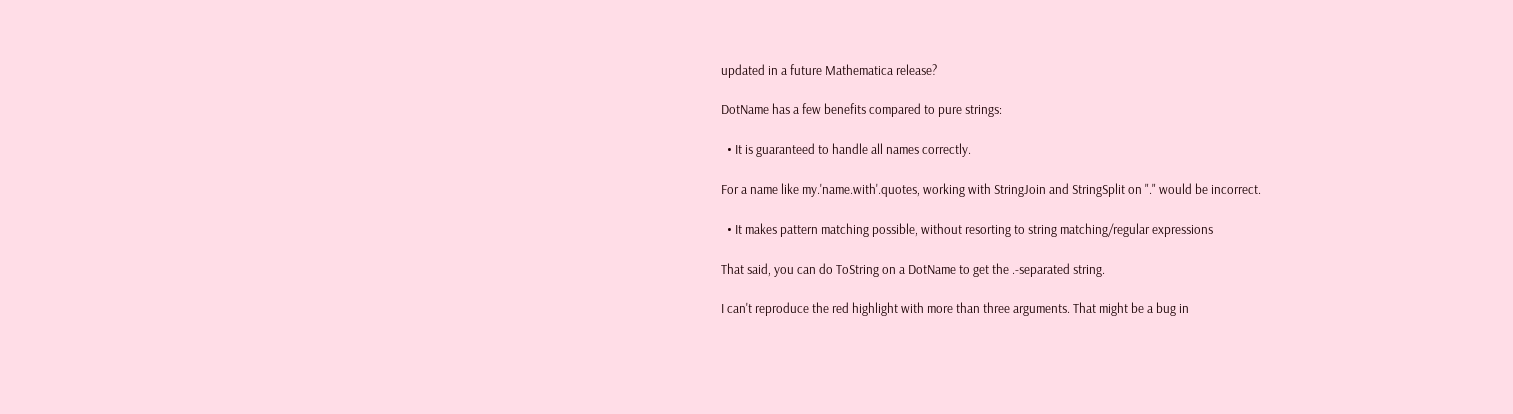updated in a future Mathematica release?

DotName has a few benefits compared to pure strings:

  • It is guaranteed to handle all names correctly.

For a name like my.'name.with'.quotes, working with StringJoin and StringSplit on "." would be incorrect.

  • It makes pattern matching possible, without resorting to string matching/regular expressions

That said, you can do ToString on a DotName to get the .-separated string.

I can't reproduce the red highlight with more than three arguments. That might be a bug in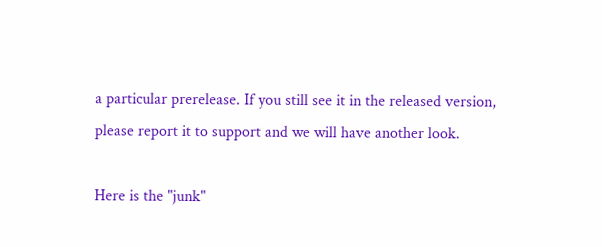a particular prerelease. If you still see it in the released version, please report it to support and we will have another look.

Here is the "junk"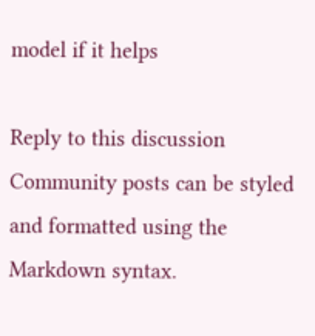model if it helps

Reply to this discussion
Community posts can be styled and formatted using the Markdown syntax.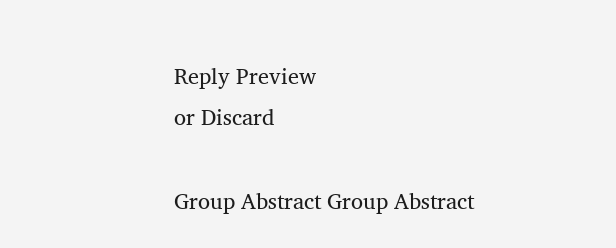Reply Preview
or Discard

Group Abstract Group Abstract